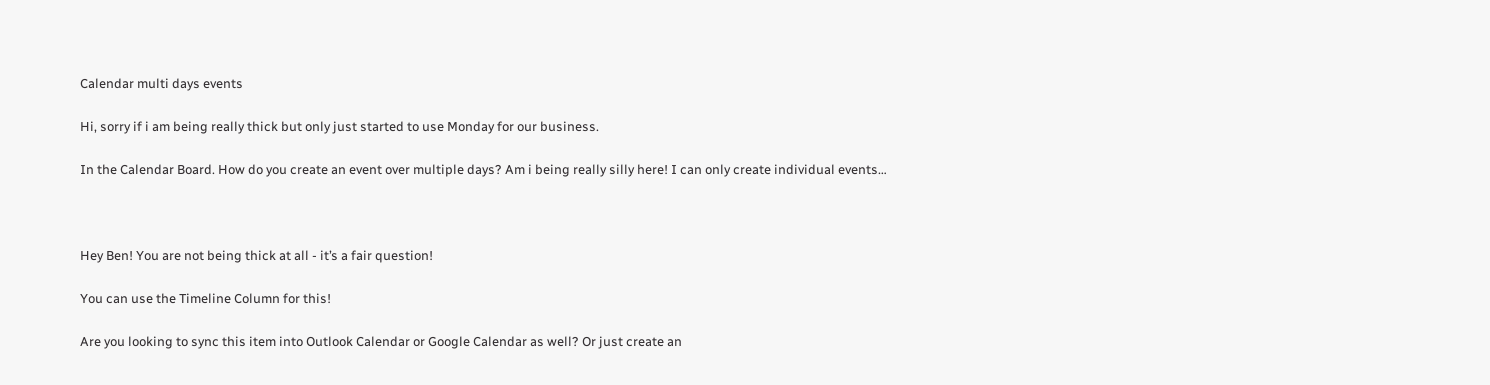Calendar multi days events

Hi, sorry if i am being really thick but only just started to use Monday for our business.

In the Calendar Board. How do you create an event over multiple days? Am i being really silly here! I can only create individual events…



Hey Ben! You are not being thick at all - it’s a fair question!

You can use the Timeline Column for this!

Are you looking to sync this item into Outlook Calendar or Google Calendar as well? Or just create an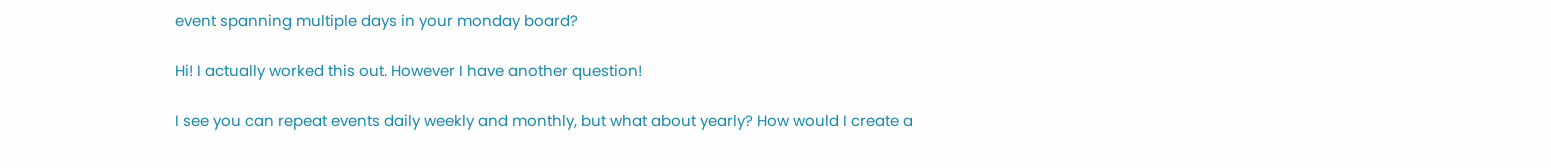event spanning multiple days in your monday board?

Hi! I actually worked this out. However I have another question!

I see you can repeat events daily weekly and monthly, but what about yearly? How would I create a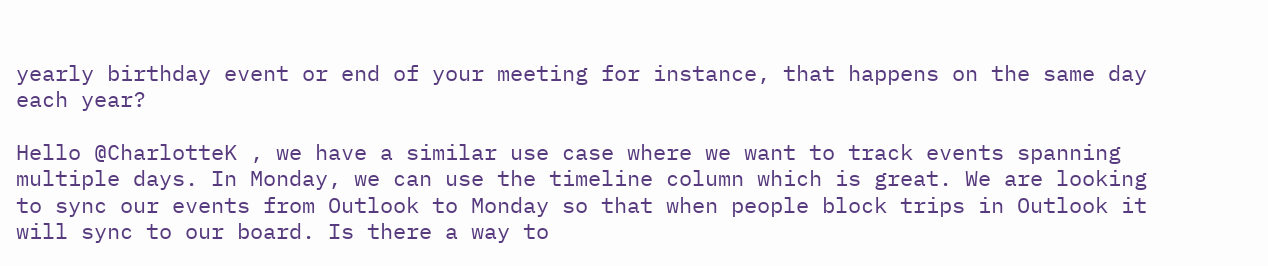yearly birthday event or end of your meeting for instance, that happens on the same day each year?

Hello @CharlotteK , we have a similar use case where we want to track events spanning multiple days. In Monday, we can use the timeline column which is great. We are looking to sync our events from Outlook to Monday so that when people block trips in Outlook it will sync to our board. Is there a way to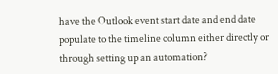have the Outlook event start date and end date populate to the timeline column either directly or through setting up an automation?